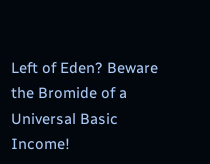Left of Eden? Beware the Bromide of a Universal Basic Income!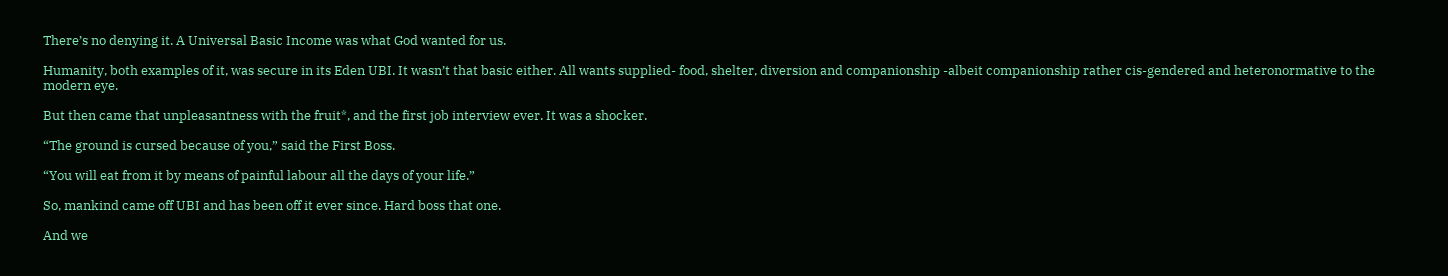There’s no denying it. A Universal Basic Income was what God wanted for us.

Humanity, both examples of it, was secure in its Eden UBI. It wasn’t that basic either. All wants supplied- food, shelter, diversion and companionship -albeit companionship rather cis-gendered and heteronormative to the modern eye.

But then came that unpleasantness with the fruit*, and the first job interview ever. It was a shocker.

“The ground is cursed because of you,” said the First Boss.

“You will eat from it by means of painful labour all the days of your life.”

So, mankind came off UBI and has been off it ever since. Hard boss that one.

And we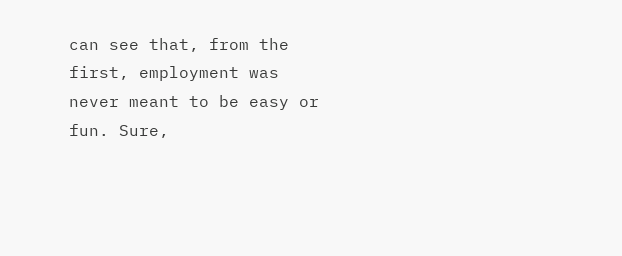can see that, from the first, employment was never meant to be easy or fun. Sure,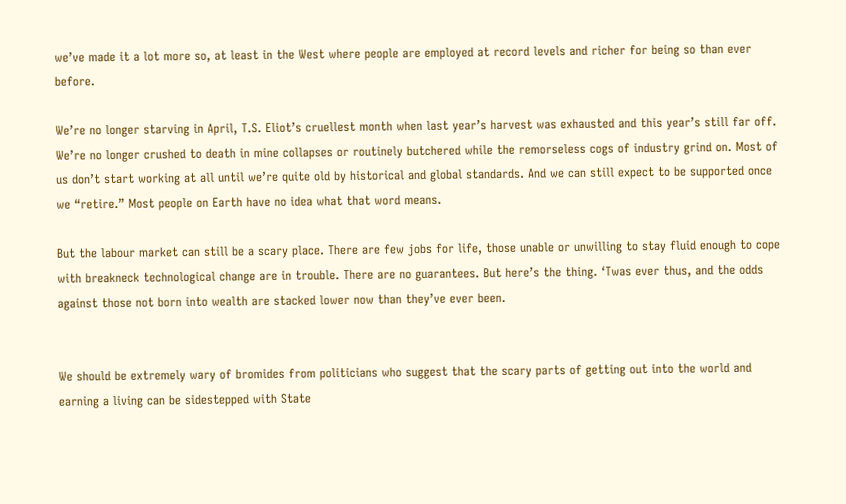we’ve made it a lot more so, at least in the West where people are employed at record levels and richer for being so than ever before.

We’re no longer starving in April, T.S. Eliot’s cruellest month when last year’s harvest was exhausted and this year’s still far off. We’re no longer crushed to death in mine collapses or routinely butchered while the remorseless cogs of industry grind on. Most of us don’t start working at all until we’re quite old by historical and global standards. And we can still expect to be supported once we “retire.” Most people on Earth have no idea what that word means.

But the labour market can still be a scary place. There are few jobs for life, those unable or unwilling to stay fluid enough to cope with breakneck technological change are in trouble. There are no guarantees. But here’s the thing. ‘Twas ever thus, and the odds against those not born into wealth are stacked lower now than they’ve ever been.


We should be extremely wary of bromides from politicians who suggest that the scary parts of getting out into the world and earning a living can be sidestepped with State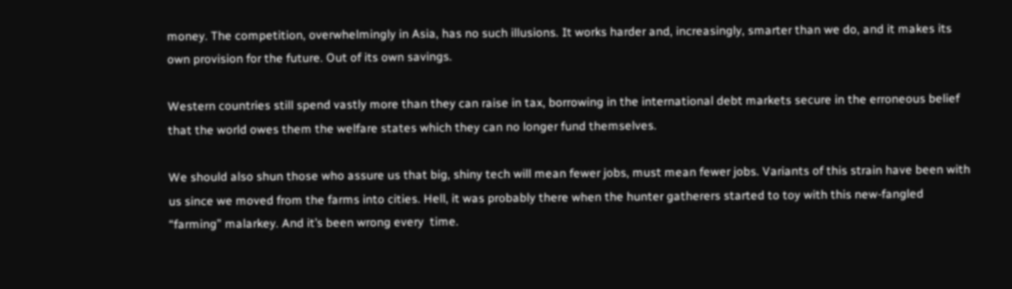money. The competition, overwhelmingly in Asia, has no such illusions. It works harder and, increasingly, smarter than we do, and it makes its own provision for the future. Out of its own savings.

Western countries still spend vastly more than they can raise in tax, borrowing in the international debt markets secure in the erroneous belief that the world owes them the welfare states which they can no longer fund themselves.

We should also shun those who assure us that big, shiny tech will mean fewer jobs, must mean fewer jobs. Variants of this strain have been with us since we moved from the farms into cities. Hell, it was probably there when the hunter gatherers started to toy with this new-fangled “farming” malarkey. And it’s been wrong every  time.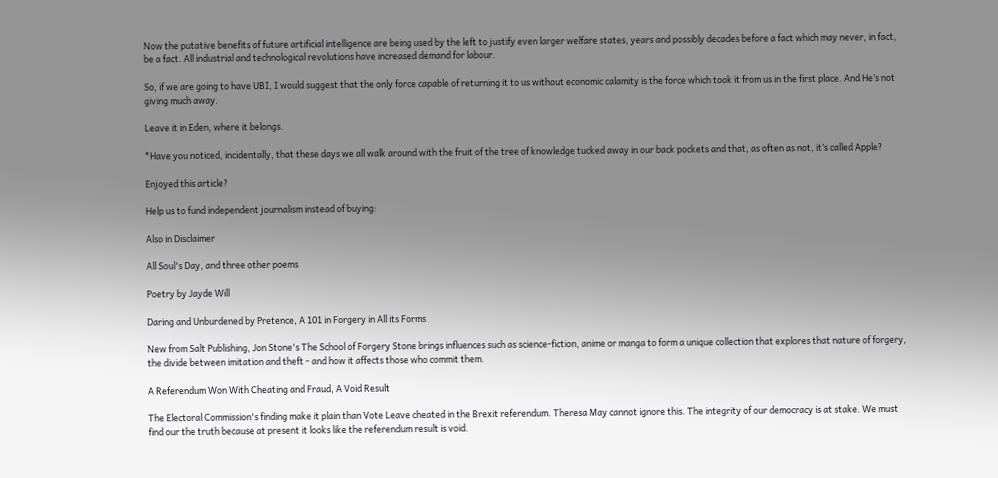Now the putative benefits of future artificial intelligence are being used by the left to justify even larger welfare states, years and possibly decades before a fact which may never, in fact, be a fact. All industrial and technological revolutions have increased demand for labour.

So, if we are going to have UBI, I would suggest that the only force capable of returning it to us without economic calamity is the force which took it from us in the first place. And He’s not giving much away.

Leave it in Eden, where it belongs.

*Have you noticed, incidentally, that these days we all walk around with the fruit of the tree of knowledge tucked away in our back pockets and that, as often as not, it’s called Apple?

Enjoyed this article?

Help us to fund independent journalism instead of buying:

Also in Disclaimer

All Soul's Day, and three other poems

Poetry by Jayde Will

Daring and Unburdened by Pretence, A 101 in Forgery in All its Forms

New from Salt Publishing, Jon Stone's The School of Forgery Stone brings influences such as science-fiction, anime or manga to form a unique collection that explores that nature of forgery, the divide between imitation and theft - and how it affects those who commit them.

A Referendum Won With Cheating and Fraud, A Void Result

The Electoral Commission's finding make it plain than Vote Leave cheated in the Brexit referendum. Theresa May cannot ignore this. The integrity of our democracy is at stake. We must find our the truth because at present it looks like the referendum result is void.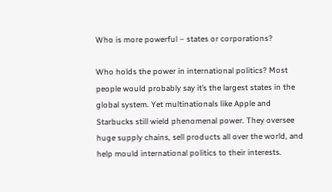Who is more powerful – states or corporations?

Who holds the power in international politics? Most people would probably say it’s the largest states in the global system. Yet multinationals like Apple and Starbucks still wield phenomenal power. They oversee huge supply chains, sell products all over the world, and help mould international politics to their interests.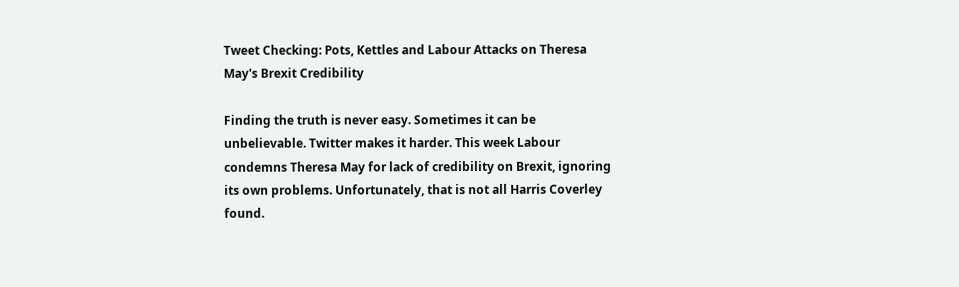Tweet Checking: Pots, Kettles and Labour Attacks on Theresa May's Brexit Credibility

Finding the truth is never easy. Sometimes it can be unbelievable. Twitter makes it harder. This week Labour condemns Theresa May for lack of credibility on Brexit, ignoring its own problems. Unfortunately, that is not all Harris Coverley found.